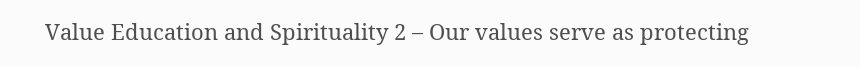Value Education and Spirituality 2 – Our values serve as protecting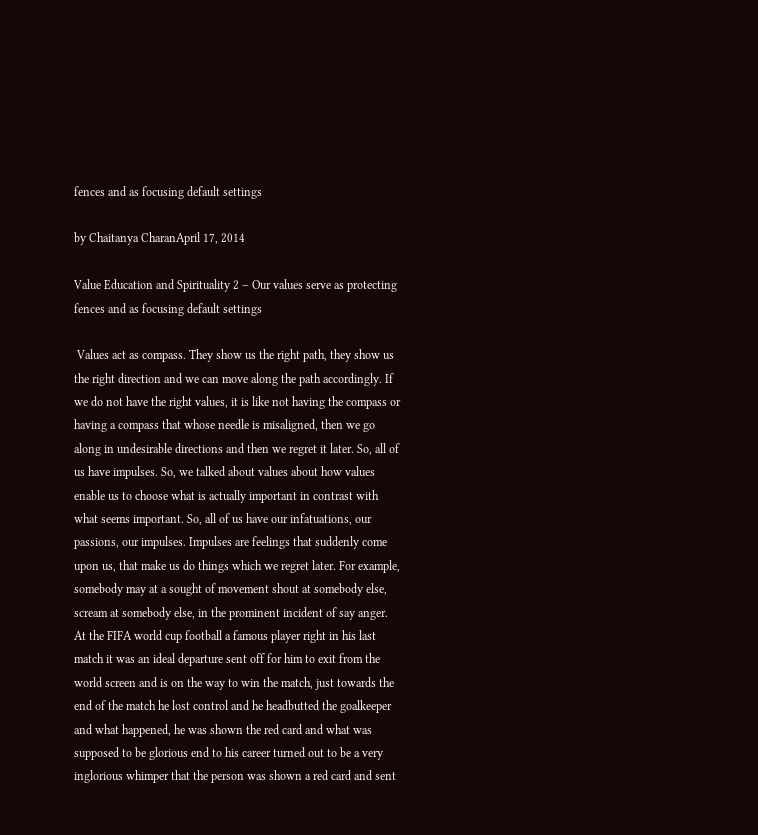fences and as focusing default settings

by Chaitanya CharanApril 17, 2014

Value Education and Spirituality 2 – Our values serve as protecting fences and as focusing default settings

 Values act as compass. They show us the right path, they show us the right direction and we can move along the path accordingly. If we do not have the right values, it is like not having the compass or having a compass that whose needle is misaligned, then we go along in undesirable directions and then we regret it later. So, all of us have impulses. So, we talked about values about how values enable us to choose what is actually important in contrast with what seems important. So, all of us have our infatuations, our passions, our impulses. Impulses are feelings that suddenly come upon us, that make us do things which we regret later. For example, somebody may at a sought of movement shout at somebody else, scream at somebody else, in the prominent incident of say anger. At the FIFA world cup football a famous player right in his last match it was an ideal departure sent off for him to exit from the world screen and is on the way to win the match, just towards the end of the match he lost control and he headbutted the goalkeeper and what happened, he was shown the red card and what was supposed to be glorious end to his career turned out to be a very inglorious whimper that the person was shown a red card and sent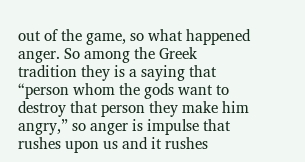out of the game, so what happened anger. So among the Greek tradition they is a saying that “person whom the gods want to destroy that person they make him angry,” so anger is impulse that rushes upon us and it rushes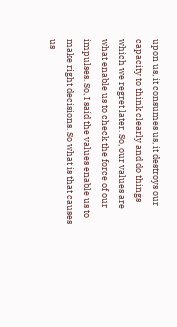upon us, it consumes us, it destroys our capacity to think clearly and do things which we regret later. So, our values are what enable us to check the force of our impulses. So, I said the values enable us to make right decisions. So what is that causes us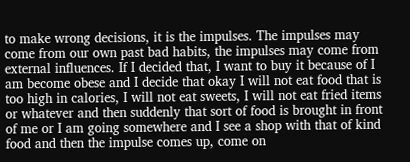to make wrong decisions, it is the impulses. The impulses may come from our own past bad habits, the impulses may come from external influences. If I decided that, I want to buy it because of I am become obese and I decide that okay I will not eat food that is too high in calories, I will not eat sweets, I will not eat fried items or whatever and then suddenly that sort of food is brought in front of me or I am going somewhere and I see a shop with that of kind food and then the impulse comes up, come on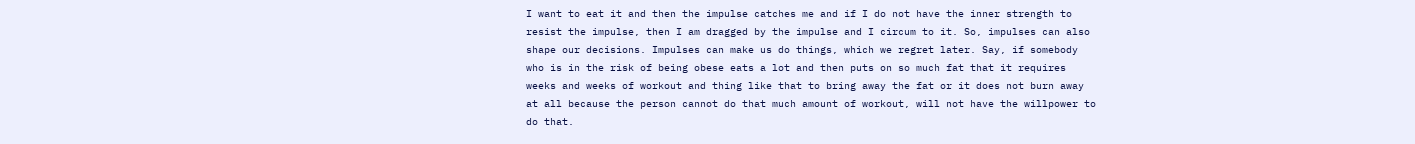I want to eat it and then the impulse catches me and if I do not have the inner strength to resist the impulse, then I am dragged by the impulse and I circum to it. So, impulses can also shape our decisions. Impulses can make us do things, which we regret later. Say, if somebody who is in the risk of being obese eats a lot and then puts on so much fat that it requires weeks and weeks of workout and thing like that to bring away the fat or it does not burn away at all because the person cannot do that much amount of workout, will not have the willpower to do that.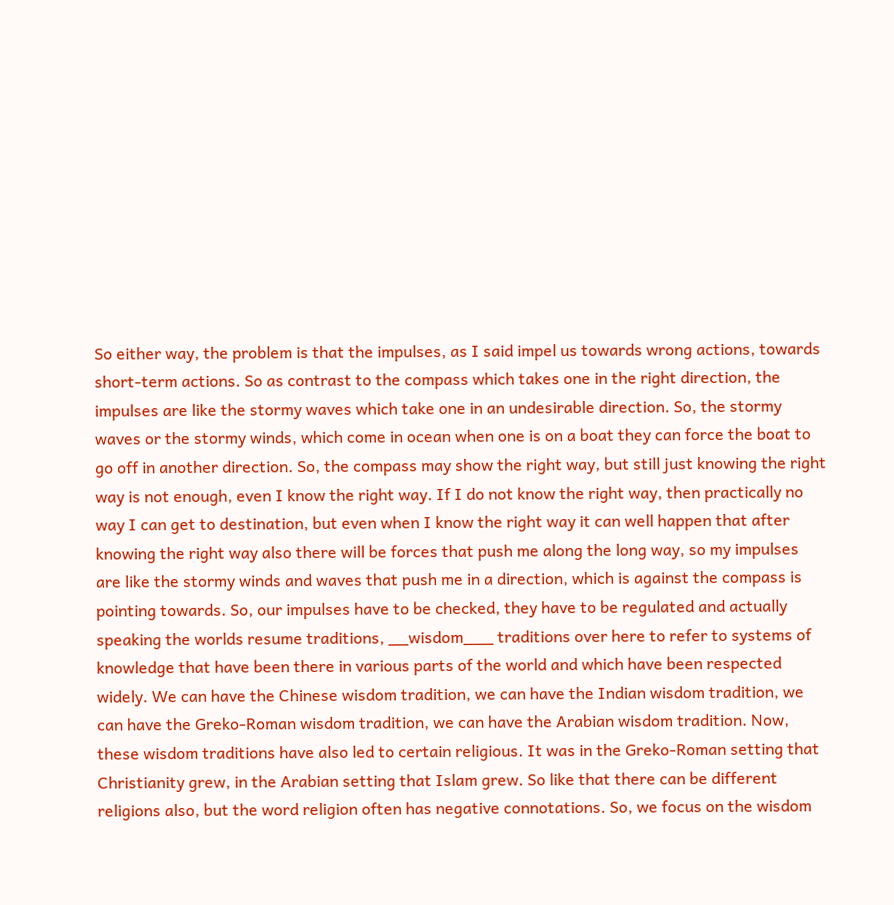So either way, the problem is that the impulses, as I said impel us towards wrong actions, towards short-term actions. So as contrast to the compass which takes one in the right direction, the impulses are like the stormy waves which take one in an undesirable direction. So, the stormy waves or the stormy winds, which come in ocean when one is on a boat they can force the boat to go off in another direction. So, the compass may show the right way, but still just knowing the right way is not enough, even I know the right way. If I do not know the right way, then practically no way I can get to destination, but even when I know the right way it can well happen that after knowing the right way also there will be forces that push me along the long way, so my impulses are like the stormy winds and waves that push me in a direction, which is against the compass is pointing towards. So, our impulses have to be checked, they have to be regulated and actually speaking the worlds resume traditions, __wisdom___ traditions over here to refer to systems of knowledge that have been there in various parts of the world and which have been respected widely. We can have the Chinese wisdom tradition, we can have the Indian wisdom tradition, we can have the Greko-Roman wisdom tradition, we can have the Arabian wisdom tradition. Now, these wisdom traditions have also led to certain religious. It was in the Greko-Roman setting that Christianity grew, in the Arabian setting that Islam grew. So like that there can be different religions also, but the word religion often has negative connotations. So, we focus on the wisdom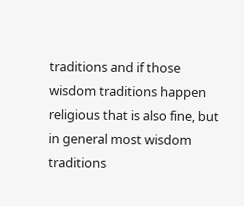traditions and if those wisdom traditions happen religious that is also fine, but in general most wisdom traditions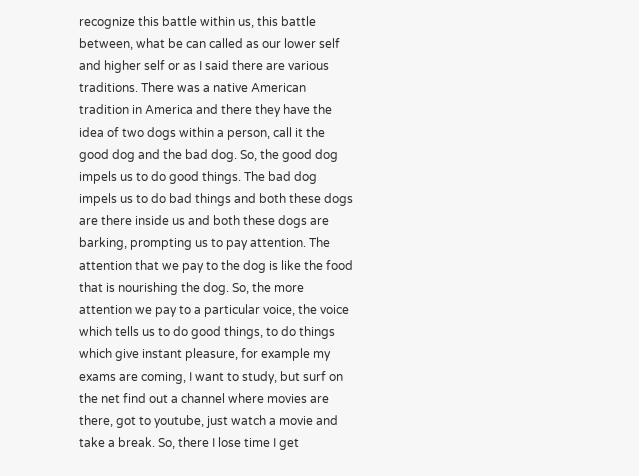recognize this battle within us, this battle between, what be can called as our lower self and higher self or as I said there are various traditions. There was a native American tradition in America and there they have the idea of two dogs within a person, call it the good dog and the bad dog. So, the good dog impels us to do good things. The bad dog impels us to do bad things and both these dogs are there inside us and both these dogs are barking, prompting us to pay attention. The attention that we pay to the dog is like the food that is nourishing the dog. So, the more attention we pay to a particular voice, the voice which tells us to do good things, to do things which give instant pleasure, for example my exams are coming, I want to study, but surf on the net find out a channel where movies are there, got to youtube, just watch a movie and take a break. So, there I lose time I get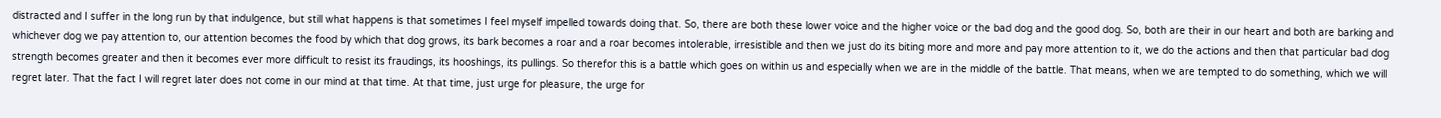distracted and I suffer in the long run by that indulgence, but still what happens is that sometimes I feel myself impelled towards doing that. So, there are both these lower voice and the higher voice or the bad dog and the good dog. So, both are their in our heart and both are barking and whichever dog we pay attention to, our attention becomes the food by which that dog grows, its bark becomes a roar and a roar becomes intolerable, irresistible and then we just do its biting more and more and pay more attention to it, we do the actions and then that particular bad dog strength becomes greater and then it becomes ever more difficult to resist its fraudings, its hooshings, its pullings. So therefor this is a battle which goes on within us and especially when we are in the middle of the battle. That means, when we are tempted to do something, which we will regret later. That the fact I will regret later does not come in our mind at that time. At that time, just urge for pleasure, the urge for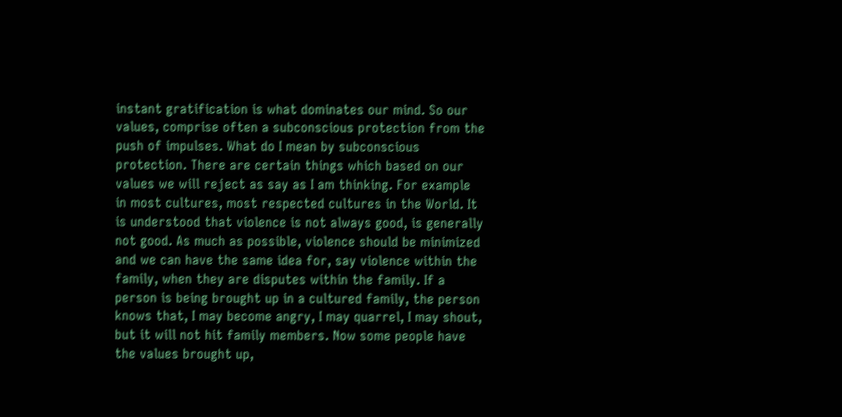instant gratification is what dominates our mind. So our values, comprise often a subconscious protection from the push of impulses. What do I mean by subconscious protection. There are certain things which based on our values we will reject as say as I am thinking. For example in most cultures, most respected cultures in the World. It is understood that violence is not always good, is generally not good. As much as possible, violence should be minimized and we can have the same idea for, say violence within the family, when they are disputes within the family. If a person is being brought up in a cultured family, the person knows that, I may become angry, I may quarrel, I may shout, but it will not hit family members. Now some people have the values brought up,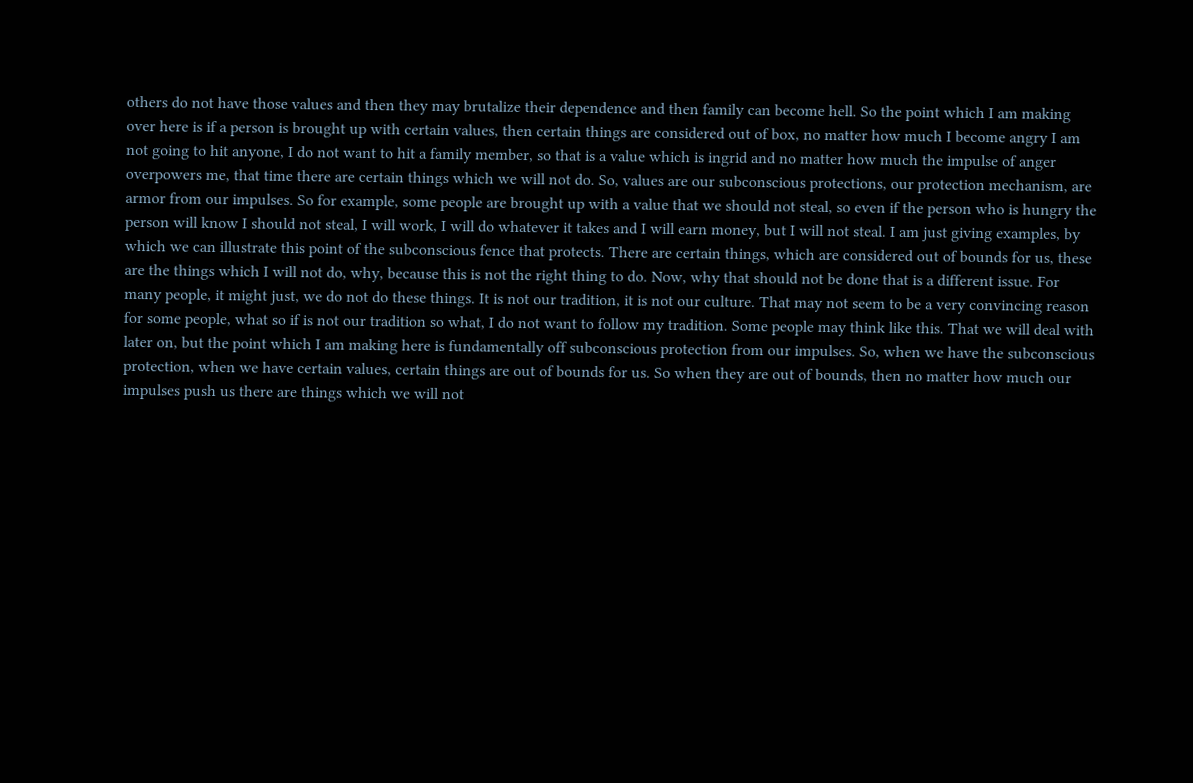others do not have those values and then they may brutalize their dependence and then family can become hell. So the point which I am making over here is if a person is brought up with certain values, then certain things are considered out of box, no matter how much I become angry I am not going to hit anyone, I do not want to hit a family member, so that is a value which is ingrid and no matter how much the impulse of anger overpowers me, that time there are certain things which we will not do. So, values are our subconscious protections, our protection mechanism, are armor from our impulses. So for example, some people are brought up with a value that we should not steal, so even if the person who is hungry the person will know I should not steal, I will work, I will do whatever it takes and I will earn money, but I will not steal. I am just giving examples, by which we can illustrate this point of the subconscious fence that protects. There are certain things, which are considered out of bounds for us, these are the things which I will not do, why, because this is not the right thing to do. Now, why that should not be done that is a different issue. For many people, it might just, we do not do these things. It is not our tradition, it is not our culture. That may not seem to be a very convincing reason for some people, what so if is not our tradition so what, I do not want to follow my tradition. Some people may think like this. That we will deal with later on, but the point which I am making here is fundamentally off subconscious protection from our impulses. So, when we have the subconscious protection, when we have certain values, certain things are out of bounds for us. So when they are out of bounds, then no matter how much our impulses push us there are things which we will not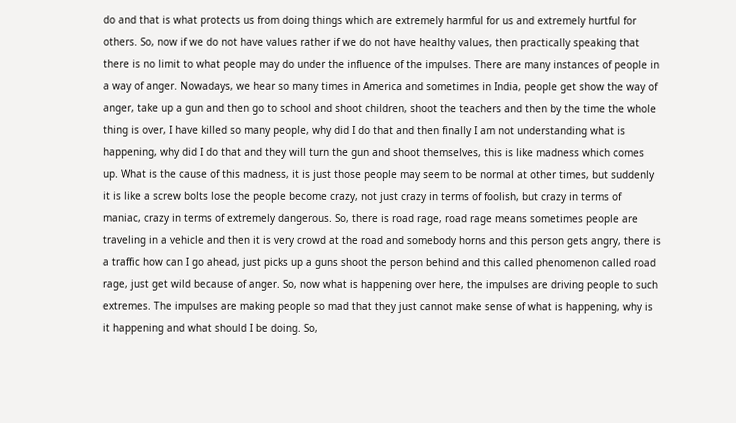do and that is what protects us from doing things which are extremely harmful for us and extremely hurtful for others. So, now if we do not have values rather if we do not have healthy values, then practically speaking that there is no limit to what people may do under the influence of the impulses. There are many instances of people in a way of anger. Nowadays, we hear so many times in America and sometimes in India, people get show the way of anger, take up a gun and then go to school and shoot children, shoot the teachers and then by the time the whole thing is over, I have killed so many people, why did I do that and then finally I am not understanding what is happening, why did I do that and they will turn the gun and shoot themselves, this is like madness which comes up. What is the cause of this madness, it is just those people may seem to be normal at other times, but suddenly it is like a screw bolts lose the people become crazy, not just crazy in terms of foolish, but crazy in terms of maniac, crazy in terms of extremely dangerous. So, there is road rage, road rage means sometimes people are traveling in a vehicle and then it is very crowd at the road and somebody horns and this person gets angry, there is a traffic how can I go ahead, just picks up a guns shoot the person behind and this called phenomenon called road rage, just get wild because of anger. So, now what is happening over here, the impulses are driving people to such extremes. The impulses are making people so mad that they just cannot make sense of what is happening, why is it happening and what should I be doing. So,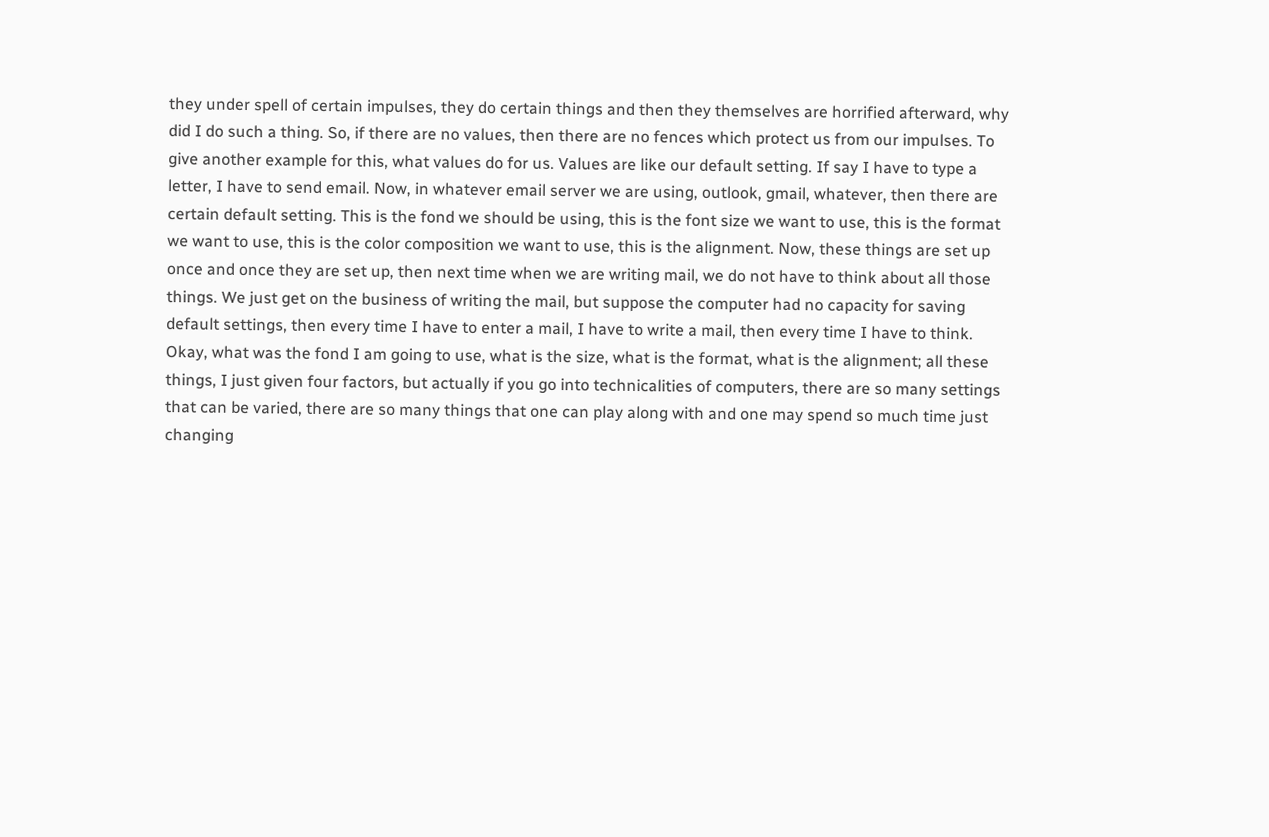they under spell of certain impulses, they do certain things and then they themselves are horrified afterward, why did I do such a thing. So, if there are no values, then there are no fences which protect us from our impulses. To give another example for this, what values do for us. Values are like our default setting. If say I have to type a letter, I have to send email. Now, in whatever email server we are using, outlook, gmail, whatever, then there are certain default setting. This is the fond we should be using, this is the font size we want to use, this is the format we want to use, this is the color composition we want to use, this is the alignment. Now, these things are set up once and once they are set up, then next time when we are writing mail, we do not have to think about all those things. We just get on the business of writing the mail, but suppose the computer had no capacity for saving default settings, then every time I have to enter a mail, I have to write a mail, then every time I have to think. Okay, what was the fond I am going to use, what is the size, what is the format, what is the alignment; all these things, I just given four factors, but actually if you go into technicalities of computers, there are so many settings that can be varied, there are so many things that one can play along with and one may spend so much time just changing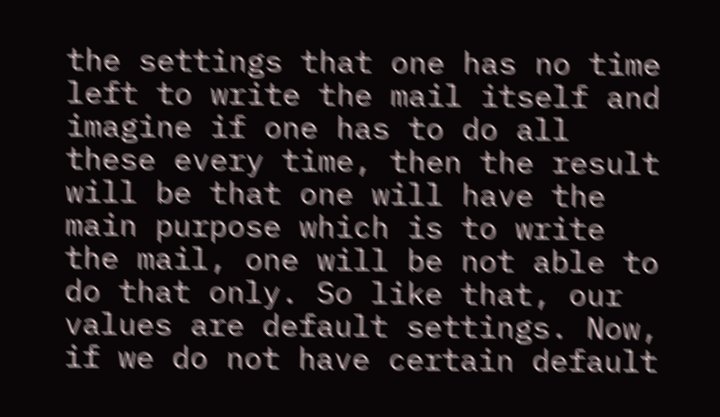the settings that one has no time left to write the mail itself and imagine if one has to do all these every time, then the result will be that one will have the main purpose which is to write the mail, one will be not able to do that only. So like that, our values are default settings. Now, if we do not have certain default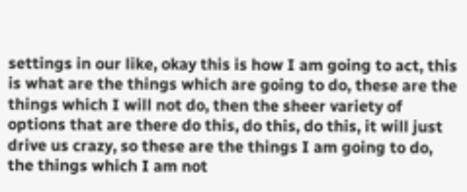settings in our like, okay this is how I am going to act, this is what are the things which are going to do, these are the things which I will not do, then the sheer variety of options that are there do this, do this, do this, it will just drive us crazy, so these are the things I am going to do, the things which I am not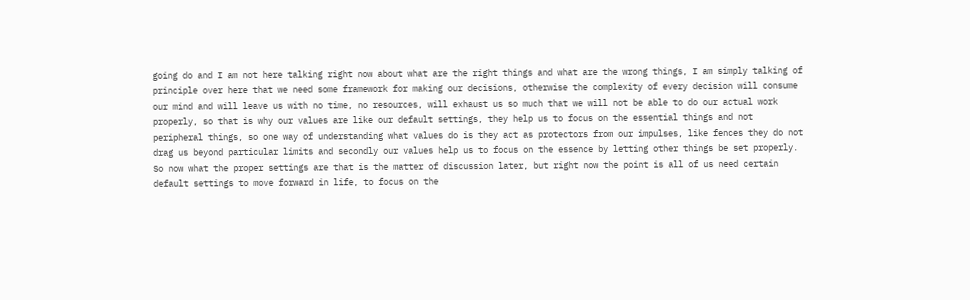going do and I am not here talking right now about what are the right things and what are the wrong things, I am simply talking of principle over here that we need some framework for making our decisions, otherwise the complexity of every decision will consume our mind and will leave us with no time, no resources, will exhaust us so much that we will not be able to do our actual work properly, so that is why our values are like our default settings, they help us to focus on the essential things and not peripheral things, so one way of understanding what values do is they act as protectors from our impulses, like fences they do not drag us beyond particular limits and secondly our values help us to focus on the essence by letting other things be set properly.   So now what the proper settings are that is the matter of discussion later, but right now the point is all of us need certain default settings to move forward in life, to focus on the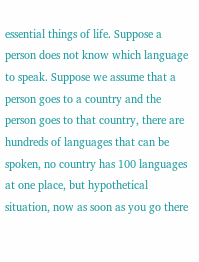essential things of life. Suppose a person does not know which language to speak. Suppose we assume that a person goes to a country and the person goes to that country, there are hundreds of languages that can be spoken, no country has 100 languages at one place, but hypothetical situation, now as soon as you go there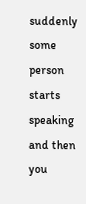suddenly some person starts speaking and then you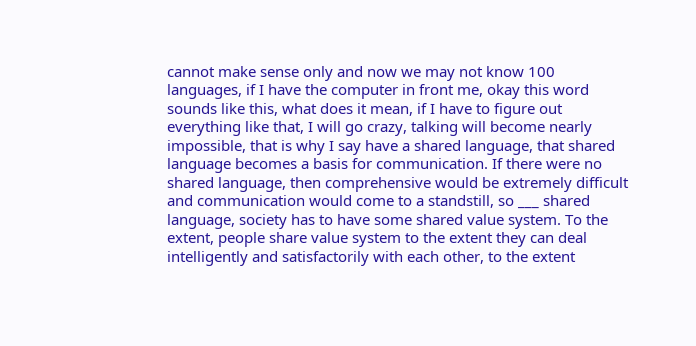cannot make sense only and now we may not know 100 languages, if I have the computer in front me, okay this word sounds like this, what does it mean, if I have to figure out everything like that, I will go crazy, talking will become nearly impossible, that is why I say have a shared language, that shared language becomes a basis for communication. If there were no shared language, then comprehensive would be extremely difficult and communication would come to a standstill, so ___ shared language, society has to have some shared value system. To the extent, people share value system to the extent they can deal intelligently and satisfactorily with each other, to the extent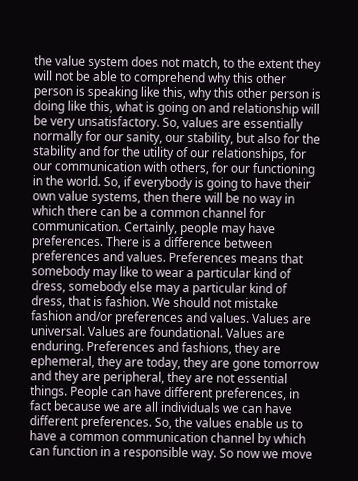the value system does not match, to the extent they will not be able to comprehend why this other person is speaking like this, why this other person is doing like this, what is going on and relationship will be very unsatisfactory. So, values are essentially normally for our sanity, our stability, but also for the stability and for the utility of our relationships, for our communication with others, for our functioning in the world. So, if everybody is going to have their own value systems, then there will be no way in which there can be a common channel for communication. Certainly, people may have preferences. There is a difference between preferences and values. Preferences means that somebody may like to wear a particular kind of dress, somebody else may a particular kind of dress, that is fashion. We should not mistake fashion and/or preferences and values. Values are universal. Values are foundational. Values are enduring. Preferences and fashions, they are ephemeral, they are today, they are gone tomorrow and they are peripheral, they are not essential things. People can have different preferences, in fact because we are all individuals we can have different preferences. So, the values enable us to have a common communication channel by which can function in a responsible way. So now we move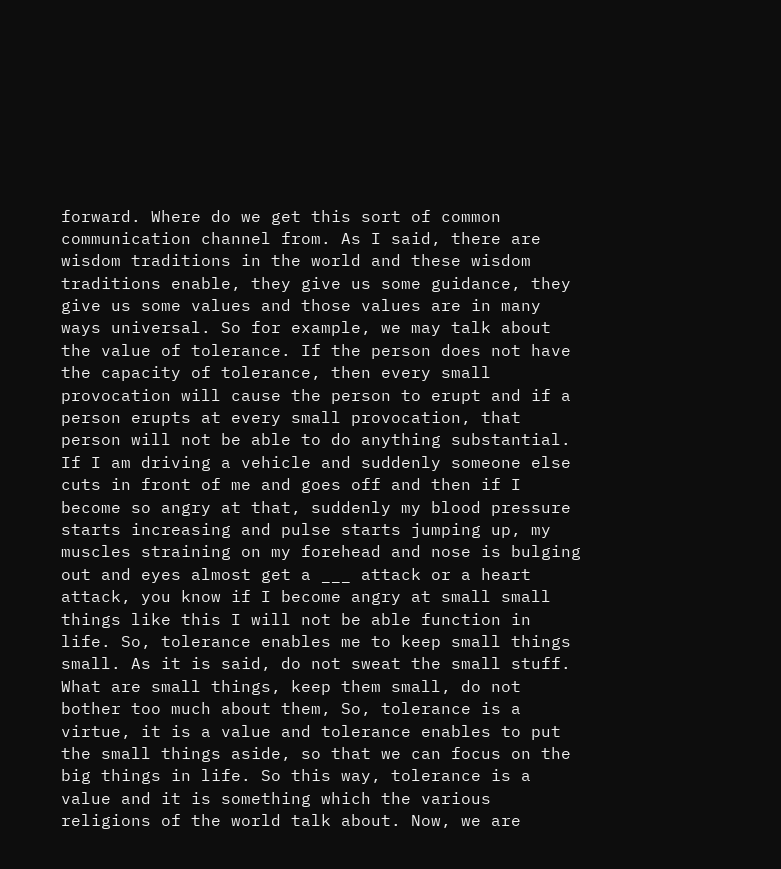forward. Where do we get this sort of common communication channel from. As I said, there are wisdom traditions in the world and these wisdom traditions enable, they give us some guidance, they give us some values and those values are in many ways universal. So for example, we may talk about the value of tolerance. If the person does not have the capacity of tolerance, then every small provocation will cause the person to erupt and if a person erupts at every small provocation, that person will not be able to do anything substantial. If I am driving a vehicle and suddenly someone else cuts in front of me and goes off and then if I become so angry at that, suddenly my blood pressure starts increasing and pulse starts jumping up, my muscles straining on my forehead and nose is bulging out and eyes almost get a ___ attack or a heart attack, you know if I become angry at small small things like this I will not be able function in life. So, tolerance enables me to keep small things small. As it is said, do not sweat the small stuff. What are small things, keep them small, do not bother too much about them, So, tolerance is a virtue, it is a value and tolerance enables to put the small things aside, so that we can focus on the big things in life. So this way, tolerance is a value and it is something which the various religions of the world talk about. Now, we are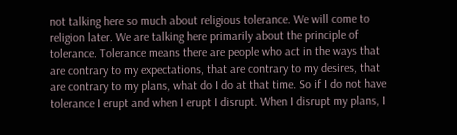not talking here so much about religious tolerance. We will come to religion later. We are talking here primarily about the principle of tolerance. Tolerance means there are people who act in the ways that are contrary to my expectations, that are contrary to my desires, that are contrary to my plans, what do I do at that time. So if I do not have tolerance I erupt and when I erupt I disrupt. When I disrupt my plans, I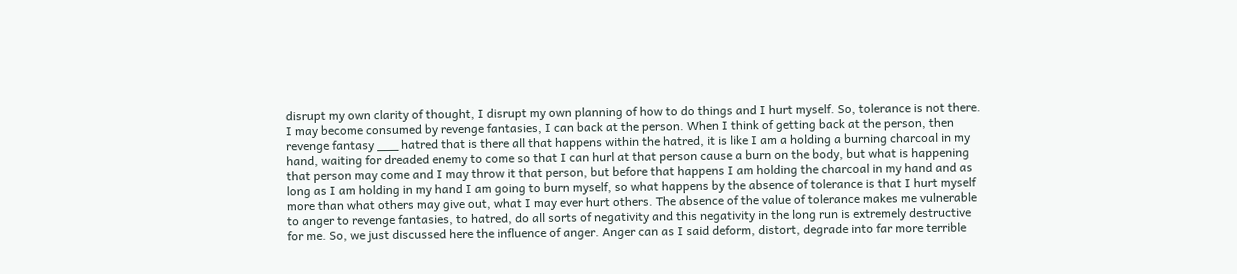disrupt my own clarity of thought, I disrupt my own planning of how to do things and I hurt myself. So, tolerance is not there. I may become consumed by revenge fantasies, I can back at the person. When I think of getting back at the person, then revenge fantasy ___ hatred that is there all that happens within the hatred, it is like I am a holding a burning charcoal in my hand, waiting for dreaded enemy to come so that I can hurl at that person cause a burn on the body, but what is happening that person may come and I may throw it that person, but before that happens I am holding the charcoal in my hand and as long as I am holding in my hand I am going to burn myself, so what happens by the absence of tolerance is that I hurt myself more than what others may give out, what I may ever hurt others. The absence of the value of tolerance makes me vulnerable to anger to revenge fantasies, to hatred, do all sorts of negativity and this negativity in the long run is extremely destructive for me. So, we just discussed here the influence of anger. Anger can as I said deform, distort, degrade into far more terrible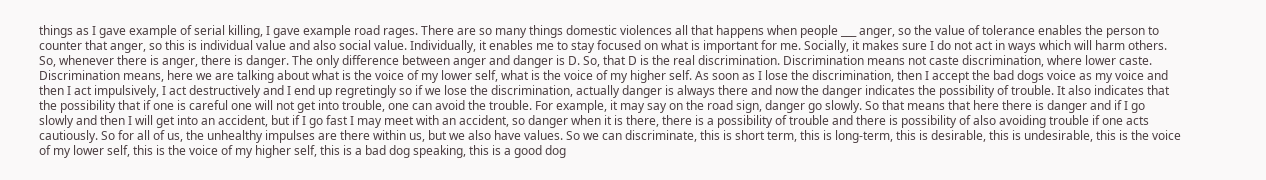things as I gave example of serial killing, I gave example road rages. There are so many things domestic violences all that happens when people ___ anger, so the value of tolerance enables the person to counter that anger, so this is individual value and also social value. Individually, it enables me to stay focused on what is important for me. Socially, it makes sure I do not act in ways which will harm others. So, whenever there is anger, there is danger. The only difference between anger and danger is D. So, that D is the real discrimination. Discrimination means not caste discrimination, where lower caste. Discrimination means, here we are talking about what is the voice of my lower self, what is the voice of my higher self. As soon as I lose the discrimination, then I accept the bad dogs voice as my voice and then I act impulsively, I act destructively and I end up regretingly so if we lose the discrimination, actually danger is always there and now the danger indicates the possibility of trouble. It also indicates that the possibility that if one is careful one will not get into trouble, one can avoid the trouble. For example, it may say on the road sign, danger go slowly. So that means that here there is danger and if I go slowly and then I will get into an accident, but if I go fast I may meet with an accident, so danger when it is there, there is a possibility of trouble and there is possibility of also avoiding trouble if one acts cautiously. So for all of us, the unhealthy impulses are there within us, but we also have values. So we can discriminate, this is short term, this is long-term, this is desirable, this is undesirable, this is the voice of my lower self, this is the voice of my higher self, this is a bad dog speaking, this is a good dog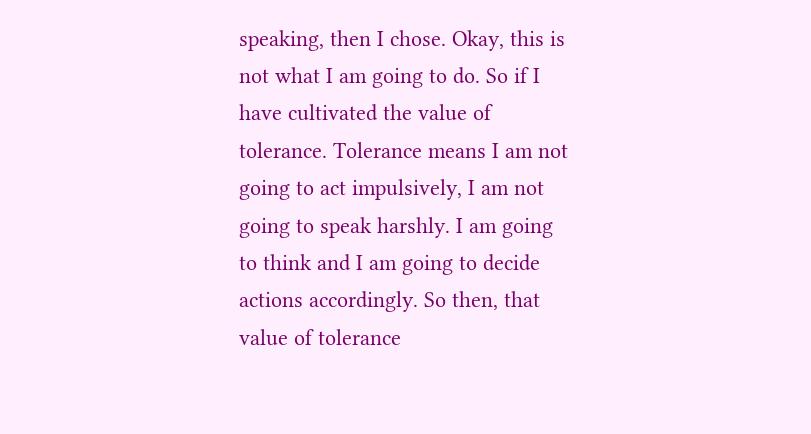speaking, then I chose. Okay, this is not what I am going to do. So if I have cultivated the value of tolerance. Tolerance means I am not going to act impulsively, I am not going to speak harshly. I am going to think and I am going to decide actions accordingly. So then, that value of tolerance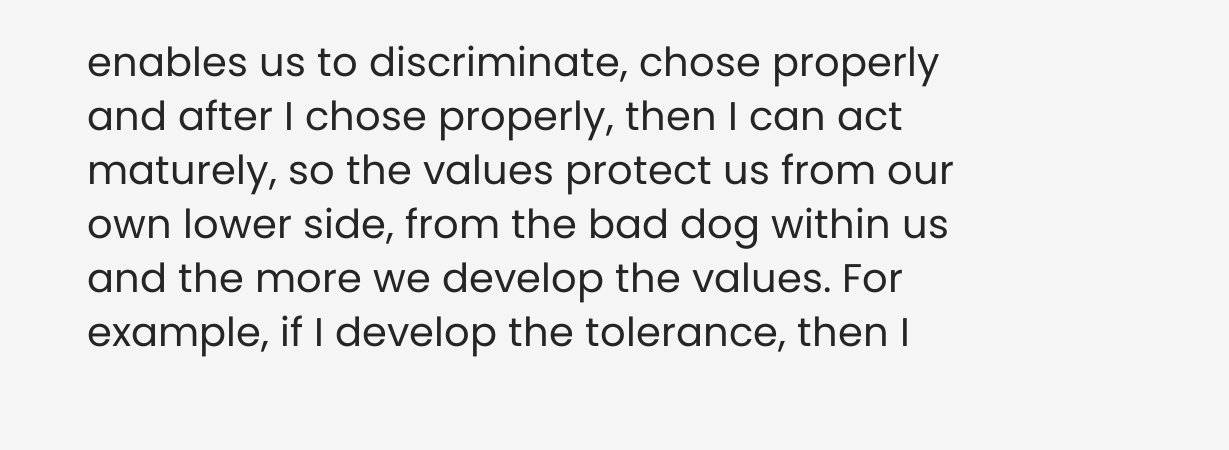enables us to discriminate, chose properly and after I chose properly, then I can act maturely, so the values protect us from our own lower side, from the bad dog within us and the more we develop the values. For example, if I develop the tolerance, then I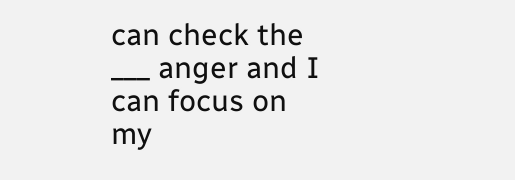can check the ___ anger and I can focus on my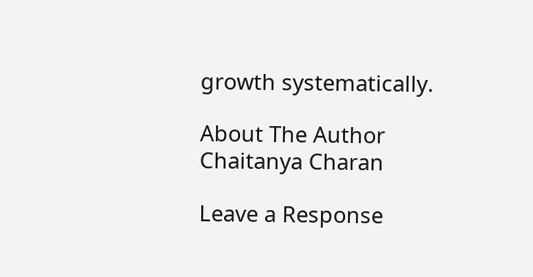growth systematically.

About The Author
Chaitanya Charan

Leave a Response